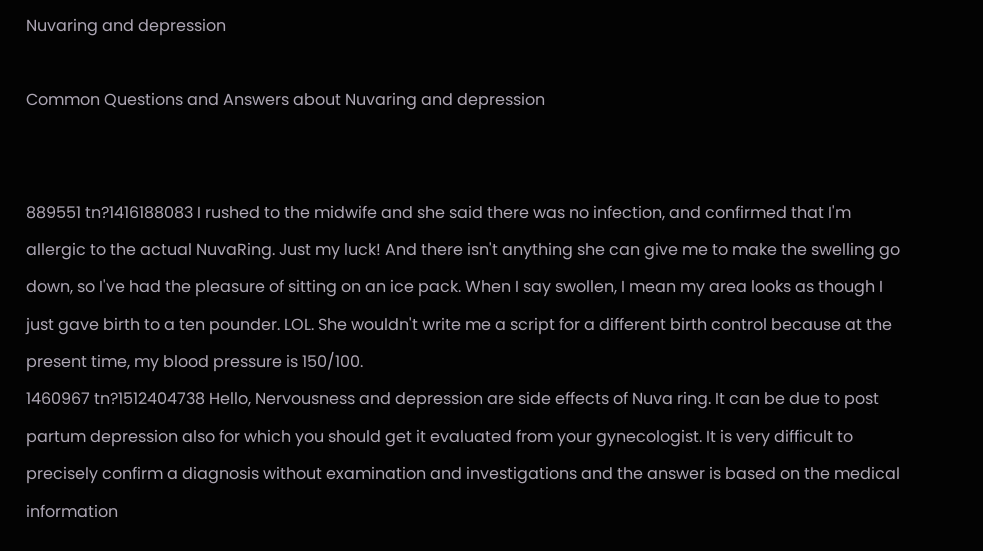Nuvaring and depression

Common Questions and Answers about Nuvaring and depression


889551 tn?1416188083 I rushed to the midwife and she said there was no infection, and confirmed that I'm allergic to the actual NuvaRing. Just my luck! And there isn't anything she can give me to make the swelling go down, so I've had the pleasure of sitting on an ice pack. When I say swollen, I mean my area looks as though I just gave birth to a ten pounder. LOL. She wouldn't write me a script for a different birth control because at the present time, my blood pressure is 150/100.
1460967 tn?1512404738 Hello, Nervousness and depression are side effects of Nuva ring. It can be due to post partum depression also for which you should get it evaluated from your gynecologist. It is very difficult to precisely confirm a diagnosis without examination and investigations and the answer is based on the medical information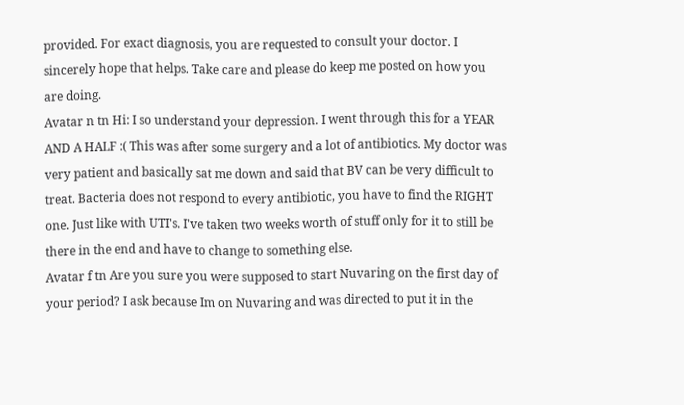provided. For exact diagnosis, you are requested to consult your doctor. I sincerely hope that helps. Take care and please do keep me posted on how you are doing.
Avatar n tn Hi: I so understand your depression. I went through this for a YEAR AND A HALF :( This was after some surgery and a lot of antibiotics. My doctor was very patient and basically sat me down and said that BV can be very difficult to treat. Bacteria does not respond to every antibiotic, you have to find the RIGHT one. Just like with UTI's. I've taken two weeks worth of stuff only for it to still be there in the end and have to change to something else.
Avatar f tn Are you sure you were supposed to start Nuvaring on the first day of your period? I ask because Im on Nuvaring and was directed to put it in the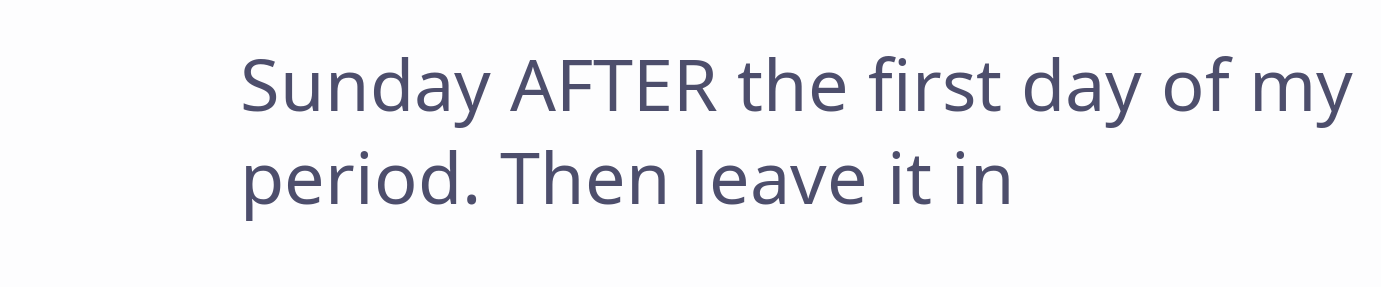Sunday AFTER the first day of my period. Then leave it in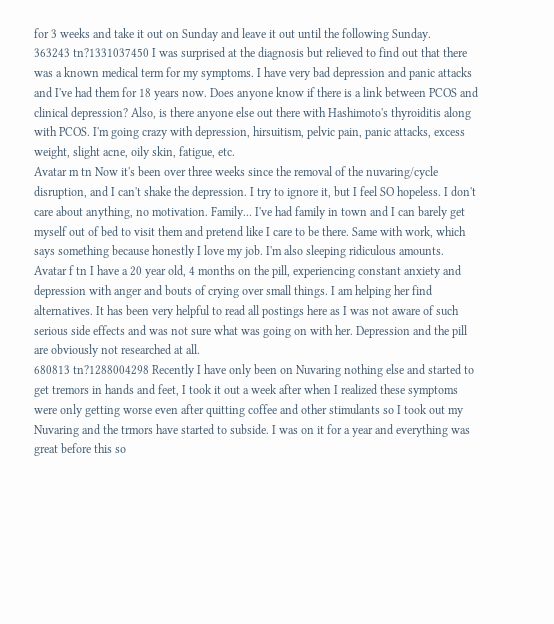for 3 weeks and take it out on Sunday and leave it out until the following Sunday.
363243 tn?1331037450 I was surprised at the diagnosis but relieved to find out that there was a known medical term for my symptoms. I have very bad depression and panic attacks and I've had them for 18 years now. Does anyone know if there is a link between PCOS and clinical depression? Also, is there anyone else out there with Hashimoto's thyroiditis along with PCOS. I'm going crazy with depression, hirsuitism, pelvic pain, panic attacks, excess weight, slight acne, oily skin, fatigue, etc.
Avatar m tn Now it's been over three weeks since the removal of the nuvaring/cycle disruption, and I can't shake the depression. I try to ignore it, but I feel SO hopeless. I don't care about anything, no motivation. Family... I've had family in town and I can barely get myself out of bed to visit them and pretend like I care to be there. Same with work, which says something because honestly I love my job. I'm also sleeping ridiculous amounts.
Avatar f tn I have a 20 year old, 4 months on the pill, experiencing constant anxiety and depression with anger and bouts of crying over small things. I am helping her find alternatives. It has been very helpful to read all postings here as I was not aware of such serious side effects and was not sure what was going on with her. Depression and the pill are obviously not researched at all.
680813 tn?1288004298 Recently I have only been on Nuvaring nothing else and started to get tremors in hands and feet, I took it out a week after when I realized these symptoms were only getting worse even after quitting coffee and other stimulants so I took out my Nuvaring and the trmors have started to subside. I was on it for a year and everything was great before this so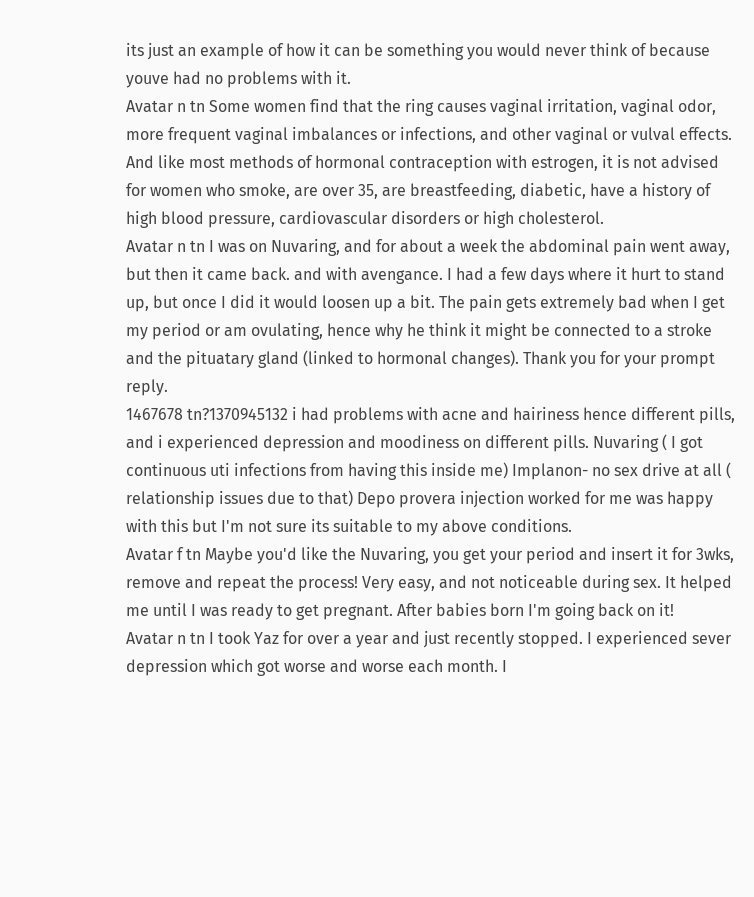its just an example of how it can be something you would never think of because youve had no problems with it.
Avatar n tn Some women find that the ring causes vaginal irritation, vaginal odor, more frequent vaginal imbalances or infections, and other vaginal or vulval effects. And like most methods of hormonal contraception with estrogen, it is not advised for women who smoke, are over 35, are breastfeeding, diabetic, have a history of high blood pressure, cardiovascular disorders or high cholesterol.
Avatar n tn I was on Nuvaring, and for about a week the abdominal pain went away, but then it came back. and with avengance. I had a few days where it hurt to stand up, but once I did it would loosen up a bit. The pain gets extremely bad when I get my period or am ovulating, hence why he think it might be connected to a stroke and the pituatary gland (linked to hormonal changes). Thank you for your prompt reply.
1467678 tn?1370945132 i had problems with acne and hairiness hence different pills, and i experienced depression and moodiness on different pills. Nuvaring ( I got continuous uti infections from having this inside me) Implanon- no sex drive at all ( relationship issues due to that) Depo provera injection worked for me was happy with this but I'm not sure its suitable to my above conditions.
Avatar f tn Maybe you'd like the Nuvaring, you get your period and insert it for 3wks, remove and repeat the process! Very easy, and not noticeable during sex. It helped me until I was ready to get pregnant. After babies born I'm going back on it!
Avatar n tn I took Yaz for over a year and just recently stopped. I experienced sever depression which got worse and worse each month. I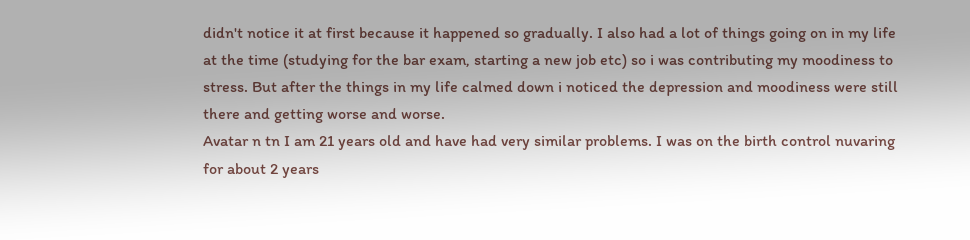didn't notice it at first because it happened so gradually. I also had a lot of things going on in my life at the time (studying for the bar exam, starting a new job etc) so i was contributing my moodiness to stress. But after the things in my life calmed down i noticed the depression and moodiness were still there and getting worse and worse.
Avatar n tn I am 21 years old and have had very similar problems. I was on the birth control nuvaring for about 2 years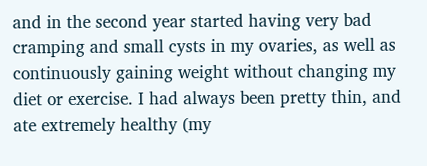and in the second year started having very bad cramping and small cysts in my ovaries, as well as continuously gaining weight without changing my diet or exercise. I had always been pretty thin, and ate extremely healthy (my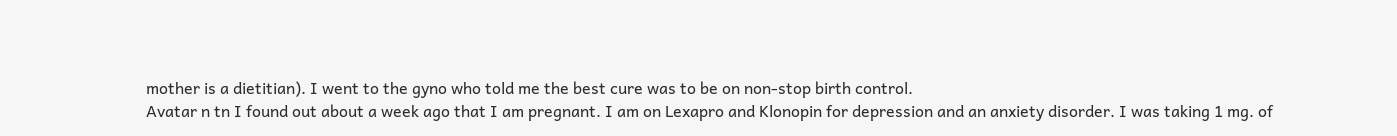mother is a dietitian). I went to the gyno who told me the best cure was to be on non-stop birth control.
Avatar n tn I found out about a week ago that I am pregnant. I am on Lexapro and Klonopin for depression and an anxiety disorder. I was taking 1 mg. of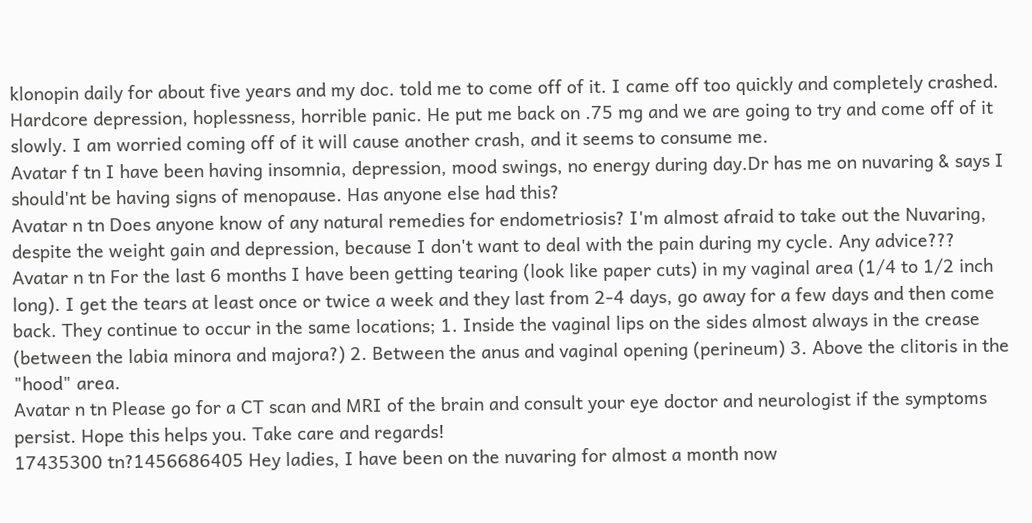klonopin daily for about five years and my doc. told me to come off of it. I came off too quickly and completely crashed. Hardcore depression, hoplessness, horrible panic. He put me back on .75 mg and we are going to try and come off of it slowly. I am worried coming off of it will cause another crash, and it seems to consume me.
Avatar f tn I have been having insomnia, depression, mood swings, no energy during day.Dr has me on nuvaring & says I should'nt be having signs of menopause. Has anyone else had this?
Avatar n tn Does anyone know of any natural remedies for endometriosis? I'm almost afraid to take out the Nuvaring, despite the weight gain and depression, because I don't want to deal with the pain during my cycle. Any advice???
Avatar n tn For the last 6 months I have been getting tearing (look like paper cuts) in my vaginal area (1/4 to 1/2 inch long). I get the tears at least once or twice a week and they last from 2-4 days, go away for a few days and then come back. They continue to occur in the same locations; 1. Inside the vaginal lips on the sides almost always in the crease (between the labia minora and majora?) 2. Between the anus and vaginal opening (perineum) 3. Above the clitoris in the "hood" area.
Avatar n tn Please go for a CT scan and MRI of the brain and consult your eye doctor and neurologist if the symptoms persist. Hope this helps you. Take care and regards!
17435300 tn?1456686405 Hey ladies, I have been on the nuvaring for almost a month now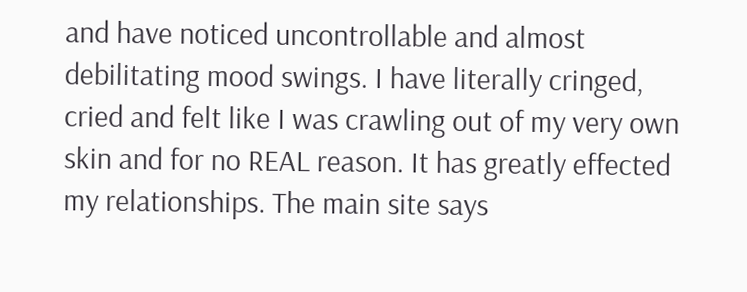and have noticed uncontrollable and almost debilitating mood swings. I have literally cringed, cried and felt like I was crawling out of my very own skin and for no REAL reason. It has greatly effected my relationships. The main site says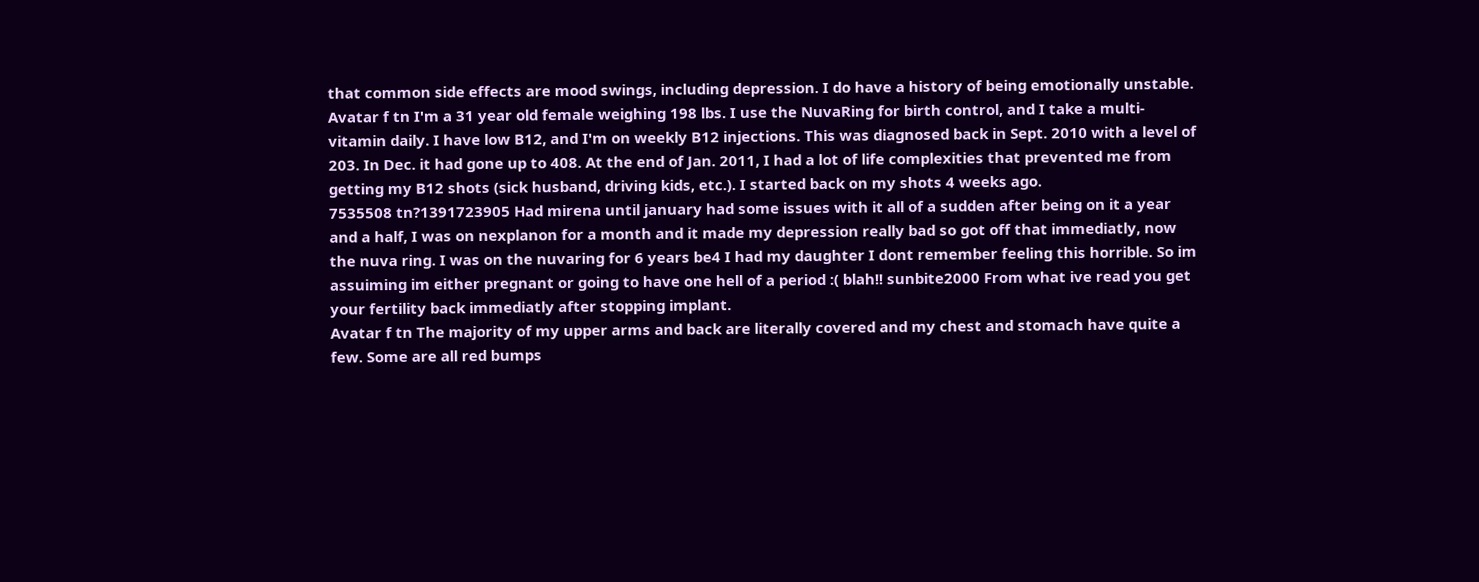that common side effects are mood swings, including depression. I do have a history of being emotionally unstable.
Avatar f tn I'm a 31 year old female weighing 198 lbs. I use the NuvaRing for birth control, and I take a multi-vitamin daily. I have low B12, and I'm on weekly B12 injections. This was diagnosed back in Sept. 2010 with a level of 203. In Dec. it had gone up to 408. At the end of Jan. 2011, I had a lot of life complexities that prevented me from getting my B12 shots (sick husband, driving kids, etc.). I started back on my shots 4 weeks ago.
7535508 tn?1391723905 Had mirena until january had some issues with it all of a sudden after being on it a year and a half, I was on nexplanon for a month and it made my depression really bad so got off that immediatly, now the nuva ring. I was on the nuvaring for 6 years be4 I had my daughter I dont remember feeling this horrible. So im assuiming im either pregnant or going to have one hell of a period :( blah!! sunbite2000 From what ive read you get your fertility back immediatly after stopping implant.
Avatar f tn The majority of my upper arms and back are literally covered and my chest and stomach have quite a few. Some are all red bumps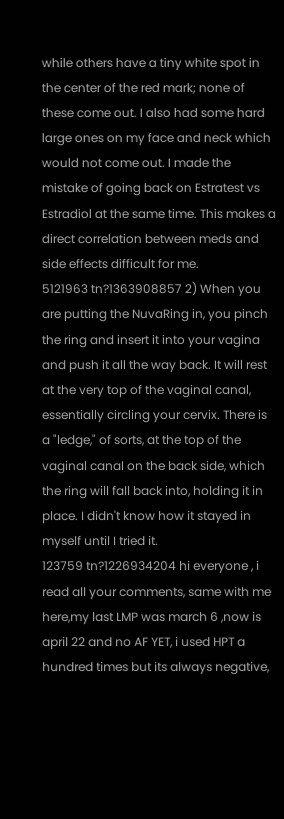while others have a tiny white spot in the center of the red mark; none of these come out. I also had some hard large ones on my face and neck which would not come out. I made the mistake of going back on Estratest vs Estradiol at the same time. This makes a direct correlation between meds and side effects difficult for me.
5121963 tn?1363908857 2) When you are putting the NuvaRing in, you pinch the ring and insert it into your vagina and push it all the way back. It will rest at the very top of the vaginal canal, essentially circling your cervix. There is a "ledge," of sorts, at the top of the vaginal canal on the back side, which the ring will fall back into, holding it in place. I didn't know how it stayed in myself until I tried it.
123759 tn?1226934204 hi everyone , i read all your comments, same with me here,my last LMP was march 6 ,now is april 22 and no AF YET, i used HPT a hundred times but its always negative,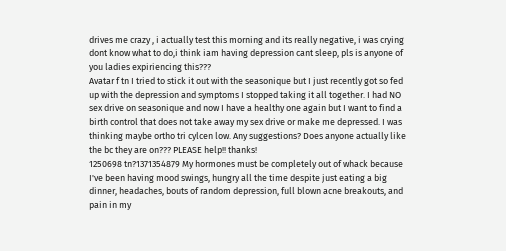drives me crazy , i actually test this morning and its really negative, i was crying dont know what to do,i think iam having depression cant sleep, pls is anyone of you ladies expiriencing this???
Avatar f tn I tried to stick it out with the seasonique but I just recently got so fed up with the depression and symptoms I stopped taking it all together. I had NO sex drive on seasonique and now I have a healthy one again but I want to find a birth control that does not take away my sex drive or make me depressed. I was thinking maybe ortho tri cylcen low. Any suggestions? Does anyone actually like the bc they are on??? PLEASE help!! thanks!
1250698 tn?1371354879 My hormones must be completely out of whack because I've been having mood swings, hungry all the time despite just eating a big dinner, headaches, bouts of random depression, full blown acne breakouts, and pain in my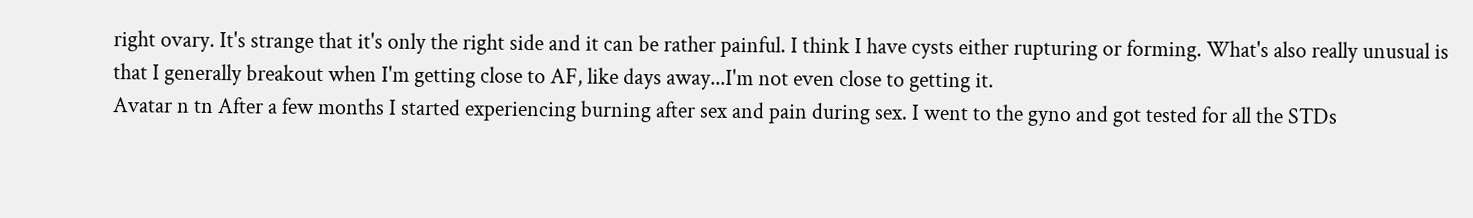right ovary. It's strange that it's only the right side and it can be rather painful. I think I have cysts either rupturing or forming. What's also really unusual is that I generally breakout when I'm getting close to AF, like days away...I'm not even close to getting it.
Avatar n tn After a few months I started experiencing burning after sex and pain during sex. I went to the gyno and got tested for all the STDs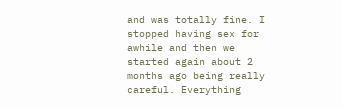and was totally fine. I stopped having sex for awhile and then we started again about 2 months ago being really careful. Everything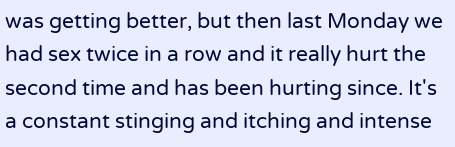was getting better, but then last Monday we had sex twice in a row and it really hurt the second time and has been hurting since. It's a constant stinging and itching and intense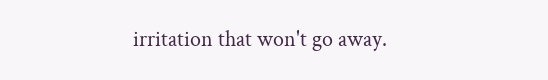irritation that won't go away.